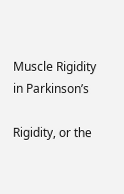Muscle Rigidity in Parkinson’s

Rigidity, or the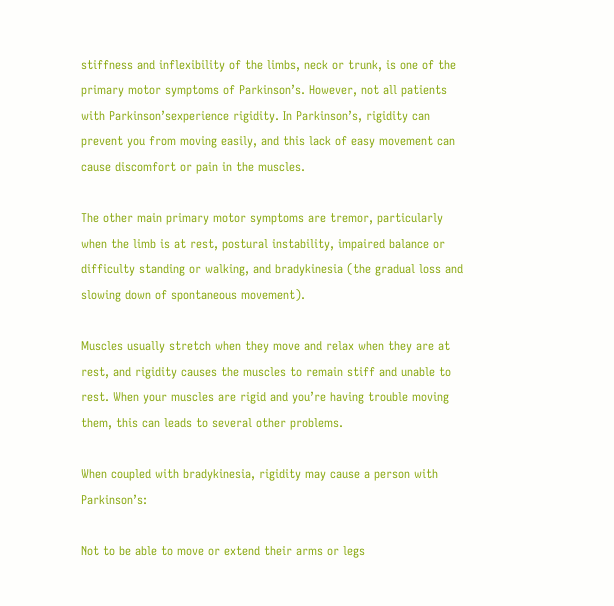stiffness and inflexibility of the limbs, neck or trunk, is one of the primary motor symptoms of Parkinson’s. However, not all patients with Parkinson’sexperience rigidity. In Parkinson’s, rigidity can prevent you from moving easily, and this lack of easy movement can cause discomfort or pain in the muscles.

The other main primary motor symptoms are tremor, particularly when the limb is at rest, postural instability, impaired balance or difficulty standing or walking, and bradykinesia (the gradual loss and slowing down of spontaneous movement).

Muscles usually stretch when they move and relax when they are at rest, and rigidity causes the muscles to remain stiff and unable to rest. When your muscles are rigid and you’re having trouble moving them, this can leads to several other problems.

When coupled with bradykinesia, rigidity may cause a person with Parkinson’s:

Not to be able to move or extend their arms or legs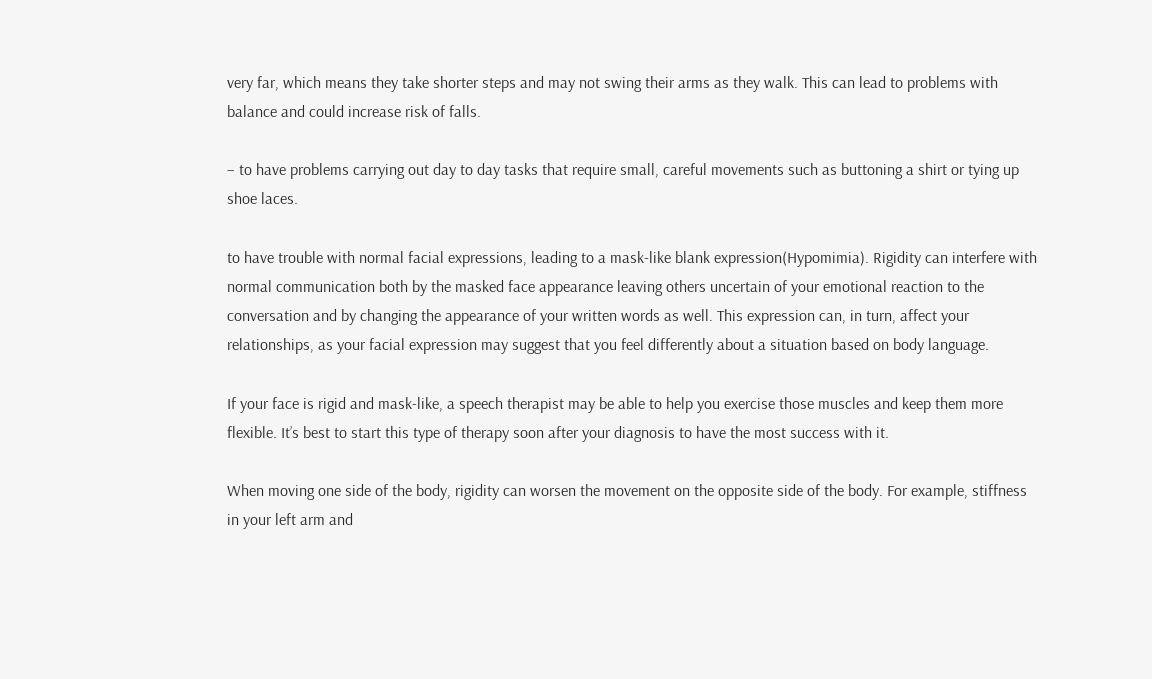very far, which means they take shorter steps and may not swing their arms as they walk. This can lead to problems with balance and could increase risk of falls.

– to have problems carrying out day to day tasks that require small, careful movements such as buttoning a shirt or tying up shoe laces.

to have trouble with normal facial expressions, leading to a mask-like blank expression(Hypomimia). Rigidity can interfere with normal communication both by the masked face appearance leaving others uncertain of your emotional reaction to the conversation and by changing the appearance of your written words as well. This expression can, in turn, affect your relationships, as your facial expression may suggest that you feel differently about a situation based on body language.

If your face is rigid and mask-like, a speech therapist may be able to help you exercise those muscles and keep them more flexible. It’s best to start this type of therapy soon after your diagnosis to have the most success with it.

When moving one side of the body, rigidity can worsen the movement on the opposite side of the body. For example, stiffness in your left arm and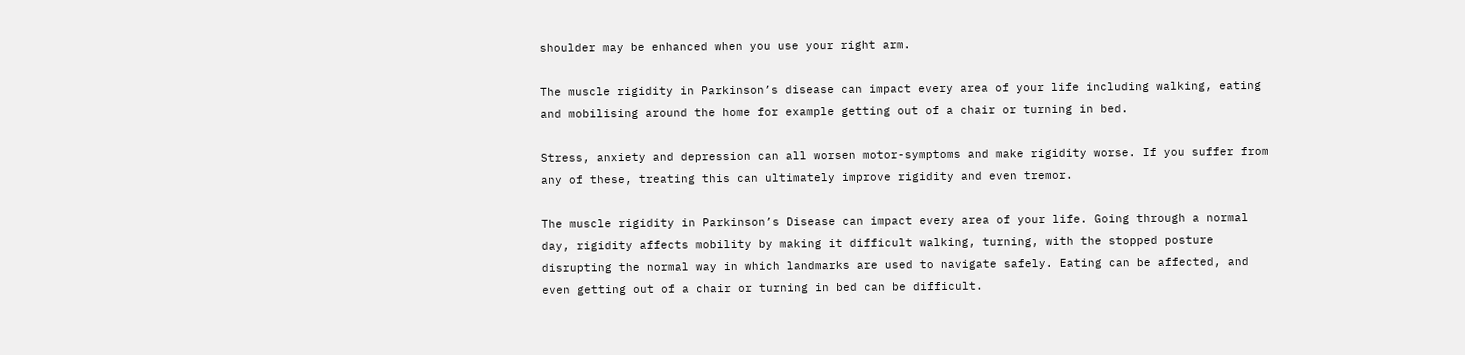shoulder may be enhanced when you use your right arm.

The muscle rigidity in Parkinson’s disease can impact every area of your life including walking, eating and mobilising around the home for example getting out of a chair or turning in bed.

Stress, anxiety and depression can all worsen motor-symptoms and make rigidity worse. If you suffer from any of these, treating this can ultimately improve rigidity and even tremor.

The muscle rigidity in Parkinson’s Disease can impact every area of your life. Going through a normal day, rigidity affects mobility by making it difficult walking, turning, with the stopped posture disrupting the normal way in which landmarks are used to navigate safely. Eating can be affected, and even getting out of a chair or turning in bed can be difficult.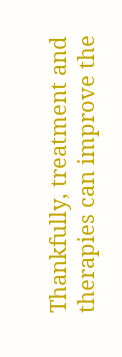Thankfully, treatment and therapies can improve the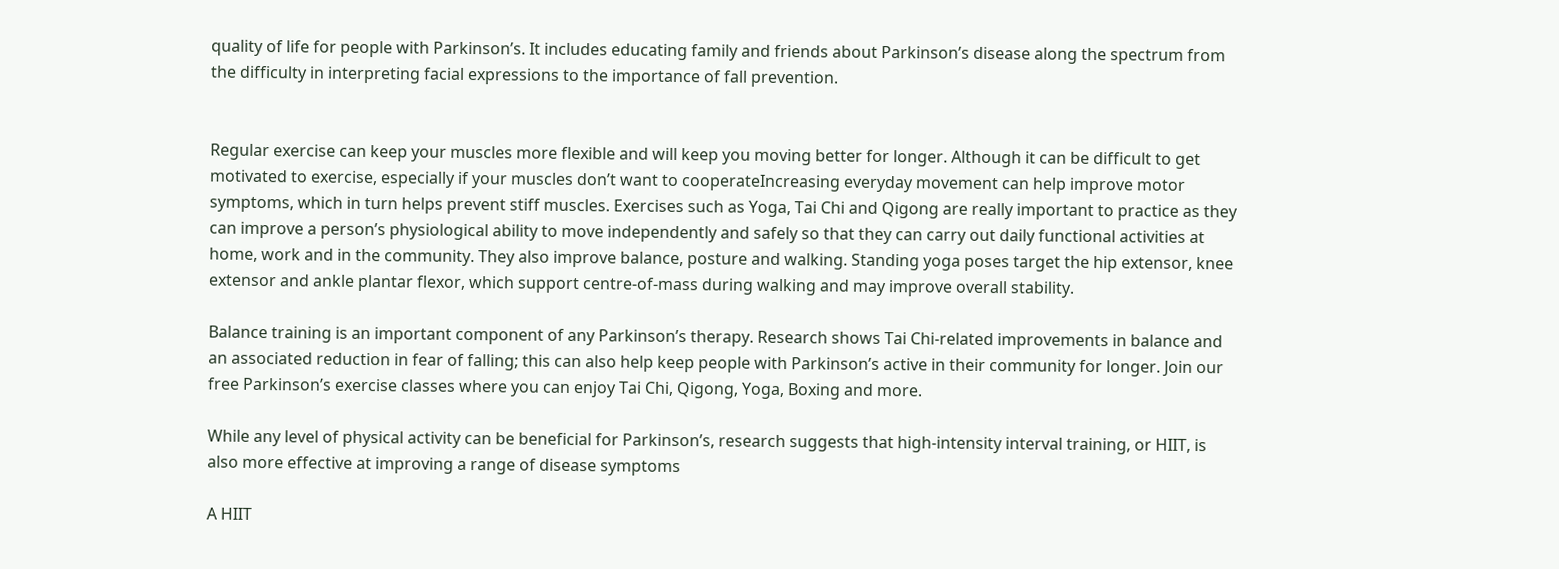quality of life for people with Parkinson’s. It includes educating family and friends about Parkinson’s disease along the spectrum from the difficulty in interpreting facial expressions to the importance of fall prevention.


Regular exercise can keep your muscles more flexible and will keep you moving better for longer. Although it can be difficult to get motivated to exercise, especially if your muscles don’t want to cooperateIncreasing everyday movement can help improve motor symptoms, which in turn helps prevent stiff muscles. Exercises such as Yoga, Tai Chi and Qigong are really important to practice as they can improve a person’s physiological ability to move independently and safely so that they can carry out daily functional activities at home, work and in the community. They also improve balance, posture and walking. Standing yoga poses target the hip extensor, knee extensor and ankle plantar flexor, which support centre-of-mass during walking and may improve overall stability.

Balance training is an important component of any Parkinson’s therapy. Research shows Tai Chi-related improvements in balance and an associated reduction in fear of falling; this can also help keep people with Parkinson’s active in their community for longer. Join our free Parkinson’s exercise classes where you can enjoy Tai Chi, Qigong, Yoga, Boxing and more.

While any level of physical activity can be beneficial for Parkinson’s, research suggests that high-intensity interval training, or HIIT, is also more effective at improving a range of disease symptoms

A HIIT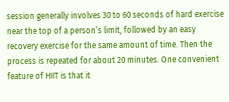session generally involves 30 to 60 seconds of hard exercise near the top of a person’s limit, followed by an easy recovery exercise for the same amount of time. Then the process is repeated for about 20 minutes. One convenient feature of HIIT is that it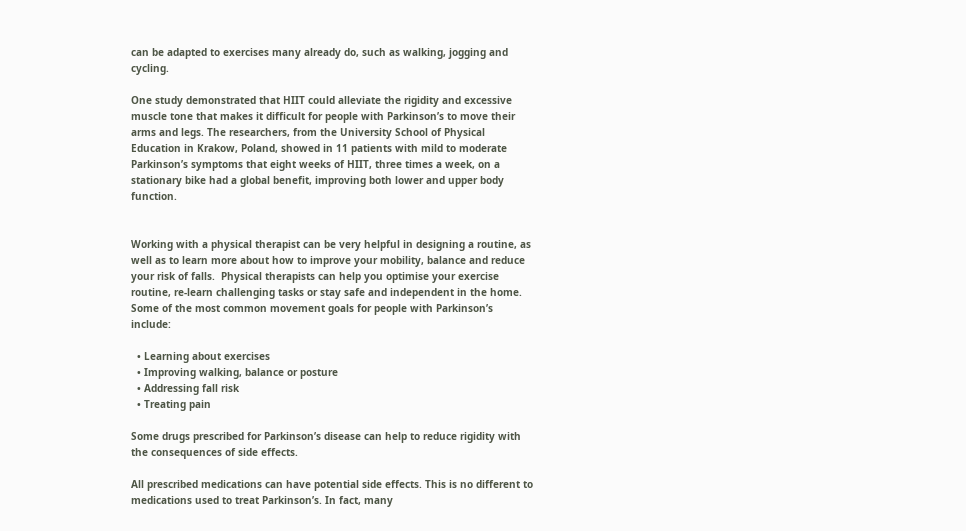can be adapted to exercises many already do, such as walking, jogging and cycling.

One study demonstrated that HIIT could alleviate the rigidity and excessive muscle tone that makes it difficult for people with Parkinson’s to move their arms and legs. The researchers, from the University School of Physical Education in Krakow, Poland, showed in 11 patients with mild to moderate Parkinson’s symptoms that eight weeks of HIIT, three times a week, on a stationary bike had a global benefit, improving both lower and upper body function.


Working with a physical therapist can be very helpful in designing a routine, as well as to learn more about how to improve your mobility, balance and reduce your risk of falls.  Physical therapists can help you optimise your exercise routine, re-learn challenging tasks or stay safe and independent in the home. Some of the most common movement goals for people with Parkinson’s include:

  • Learning about exercises
  • Improving walking, balance or posture
  • Addressing fall risk
  • Treating pain

Some drugs prescribed for Parkinson’s disease can help to reduce rigidity with the consequences of side effects.

All prescribed medications can have potential side effects. This is no different to medications used to treat Parkinson’s. In fact, many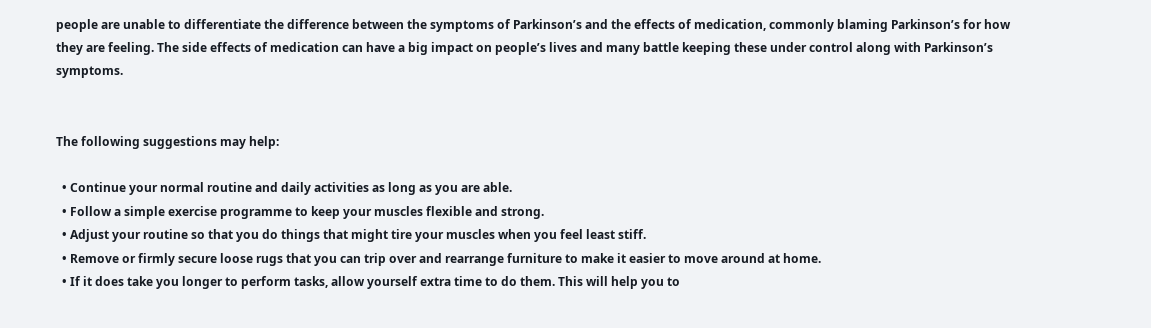people are unable to differentiate the difference between the symptoms of Parkinson’s and the effects of medication, commonly blaming Parkinson’s for how they are feeling. The side effects of medication can have a big impact on people’s lives and many battle keeping these under control along with Parkinson’s symptoms.


The following suggestions may help:

  • Continue your normal routine and daily activities as long as you are able.
  • Follow a simple exercise programme to keep your muscles flexible and strong.
  • Adjust your routine so that you do things that might tire your muscles when you feel least stiff.
  • Remove or firmly secure loose rugs that you can trip over and rearrange furniture to make it easier to move around at home.
  • If it does take you longer to perform tasks, allow yourself extra time to do them. This will help you to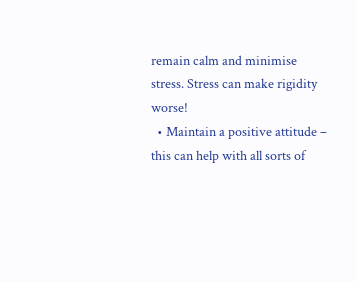remain calm and minimise stress. Stress can make rigidity worse!
  • Maintain a positive attitude – this can help with all sorts of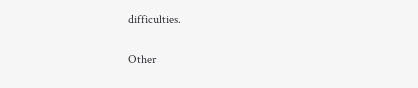difficulties.

Other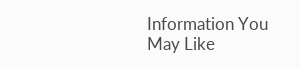Information You May Like